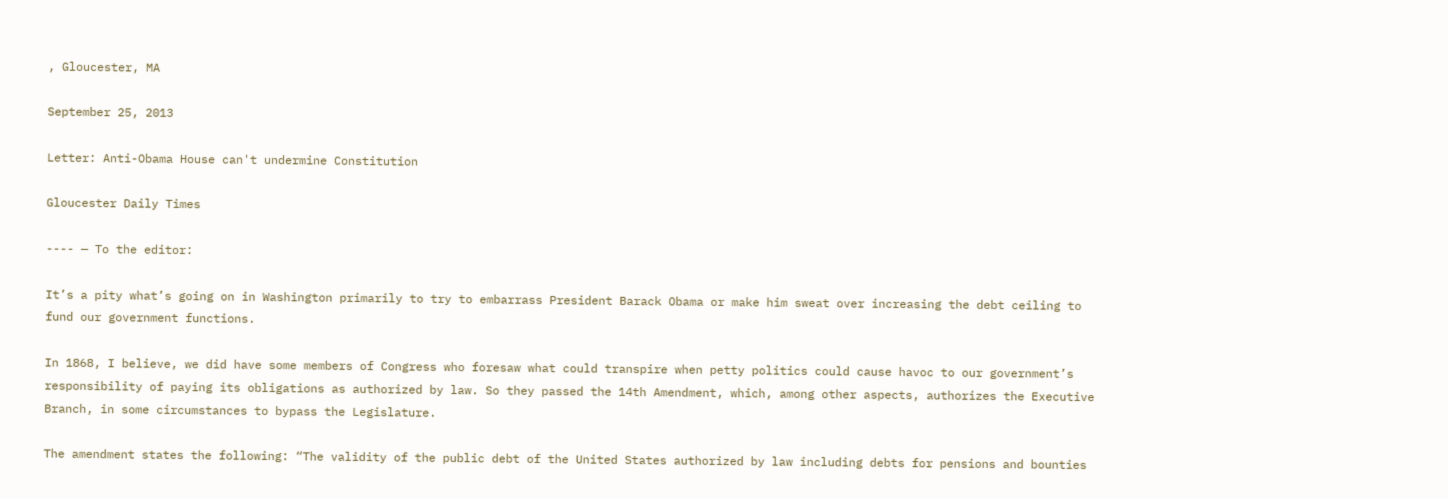, Gloucester, MA

September 25, 2013

Letter: Anti-Obama House can't undermine Constitution

Gloucester Daily Times

---- — To the editor:

It’s a pity what’s going on in Washington primarily to try to embarrass President Barack Obama or make him sweat over increasing the debt ceiling to fund our government functions.

In 1868, I believe, we did have some members of Congress who foresaw what could transpire when petty politics could cause havoc to our government’s responsibility of paying its obligations as authorized by law. So they passed the 14th Amendment, which, among other aspects, authorizes the Executive Branch, in some circumstances to bypass the Legislature.

The amendment states the following: “The validity of the public debt of the United States authorized by law including debts for pensions and bounties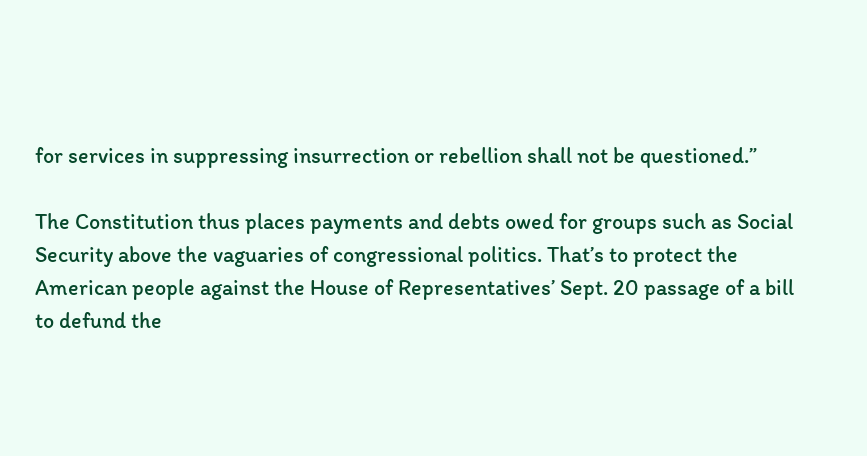for services in suppressing insurrection or rebellion shall not be questioned.”

The Constitution thus places payments and debts owed for groups such as Social Security above the vaguaries of congressional politics. That’s to protect the American people against the House of Representatives’ Sept. 20 passage of a bill to defund the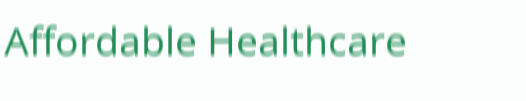Affordable Healthcare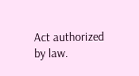Act authorized by law.